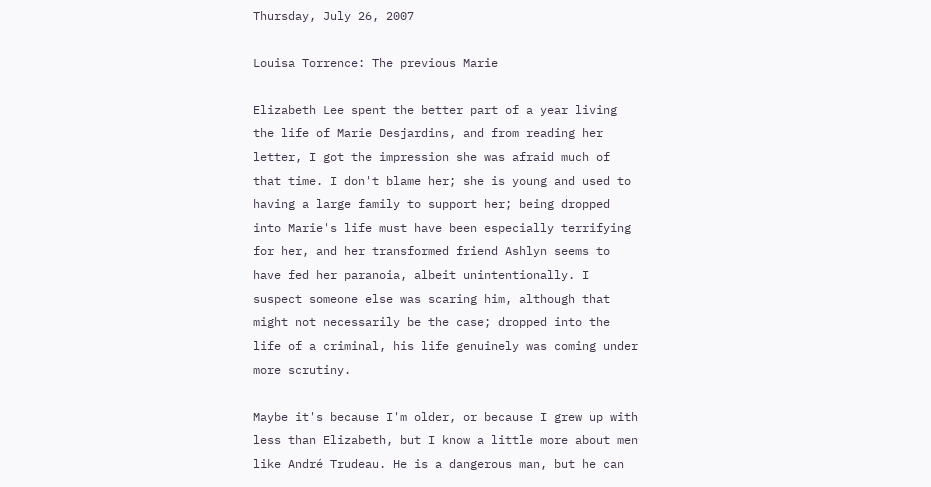Thursday, July 26, 2007

Louisa Torrence: The previous Marie

Elizabeth Lee spent the better part of a year living the life of Marie Desjardins, and from reading her letter, I got the impression she was afraid much of that time. I don't blame her; she is young and used to having a large family to support her; being dropped into Marie's life must have been especially terrifying for her, and her transformed friend Ashlyn seems to have fed her paranoia, albeit unintentionally. I suspect someone else was scaring him, although that might not necessarily be the case; dropped into the life of a criminal, his life genuinely was coming under more scrutiny.

Maybe it's because I'm older, or because I grew up with less than Elizabeth, but I know a little more about men like André Trudeau. He is a dangerous man, but he can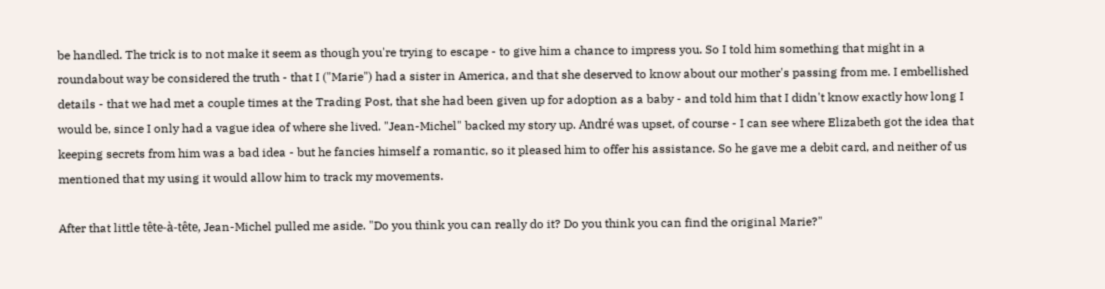be handled. The trick is to not make it seem as though you're trying to escape - to give him a chance to impress you. So I told him something that might in a roundabout way be considered the truth - that I ("Marie") had a sister in America, and that she deserved to know about our mother's passing from me. I embellished details - that we had met a couple times at the Trading Post, that she had been given up for adoption as a baby - and told him that I didn't know exactly how long I would be, since I only had a vague idea of where she lived. "Jean-Michel" backed my story up. André was upset, of course - I can see where Elizabeth got the idea that keeping secrets from him was a bad idea - but he fancies himself a romantic, so it pleased him to offer his assistance. So he gave me a debit card, and neither of us mentioned that my using it would allow him to track my movements.

After that little tête-à-tête, Jean-Michel pulled me aside. "Do you think you can really do it? Do you think you can find the original Marie?"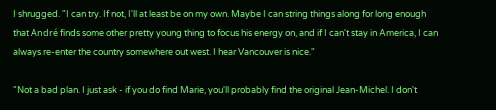I shrugged. "I can try. If not, I'll at least be on my own. Maybe I can string things along for long enough that André finds some other pretty young thing to focus his energy on, and if I can't stay in America, I can always re-enter the country somewhere out west. I hear Vancouver is nice."

"Not a bad plan. I just ask - if you do find Marie, you'll probably find the original Jean-Michel. I don't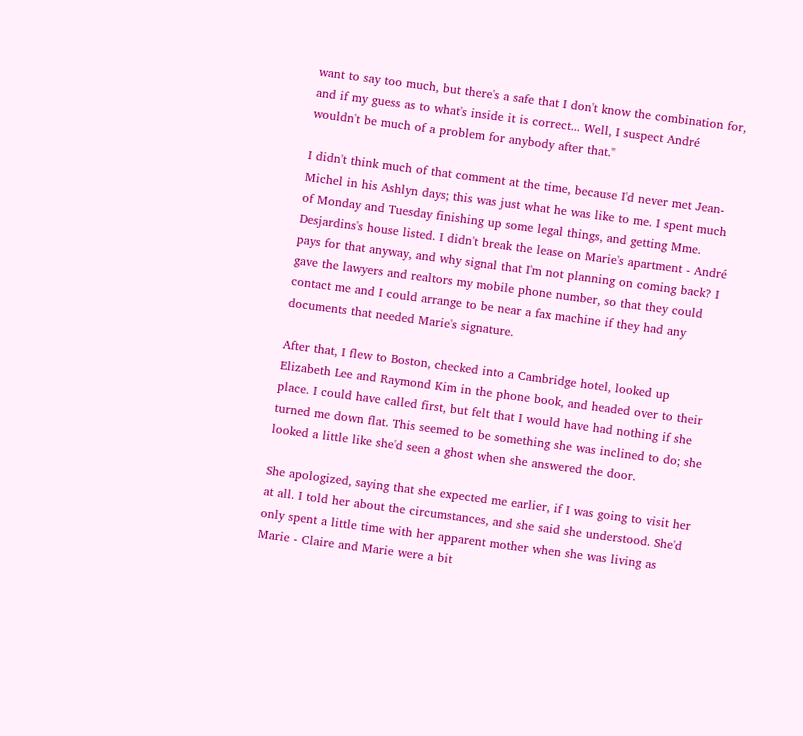want to say too much, but there's a safe that I don't know the combination for, and if my guess as to what's inside it is correct... Well, I suspect André wouldn't be much of a problem for anybody after that."

I didn't think much of that comment at the time, because I'd never met Jean-Michel in his Ashlyn days; this was just what he was like to me. I spent much of Monday and Tuesday finishing up some legal things, and getting Mme. Desjardins's house listed. I didn't break the lease on Marie's apartment - André pays for that anyway, and why signal that I'm not planning on coming back? I gave the lawyers and realtors my mobile phone number, so that they could contact me and I could arrange to be near a fax machine if they had any documents that needed Marie's signature.

After that, I flew to Boston, checked into a Cambridge hotel, looked up Elizabeth Lee and Raymond Kim in the phone book, and headed over to their place. I could have called first, but felt that I would have had nothing if she turned me down flat. This seemed to be something she was inclined to do; she looked a little like she'd seen a ghost when she answered the door.

She apologized, saying that she expected me earlier, if I was going to visit her at all. I told her about the circumstances, and she said she understood. She'd only spent a little time with her apparent mother when she was living as Marie - Claire and Marie were a bit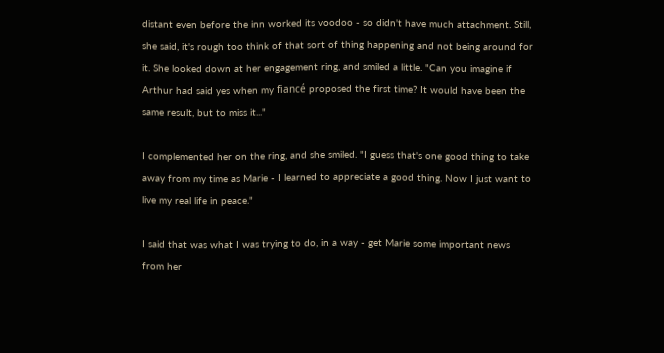distant even before the inn worked its voodoo - so didn't have much attachment. Still, she said, it's rough too think of that sort of thing happening and not being around for it. She looked down at her engagement ring, and smiled a little. "Can you imagine if Arthur had said yes when my fiancé proposed the first time? It would have been the same result, but to miss it..."

I complemented her on the ring, and she smiled. "I guess that's one good thing to take away from my time as Marie - I learned to appreciate a good thing. Now I just want to live my real life in peace."

I said that was what I was trying to do, in a way - get Marie some important news from her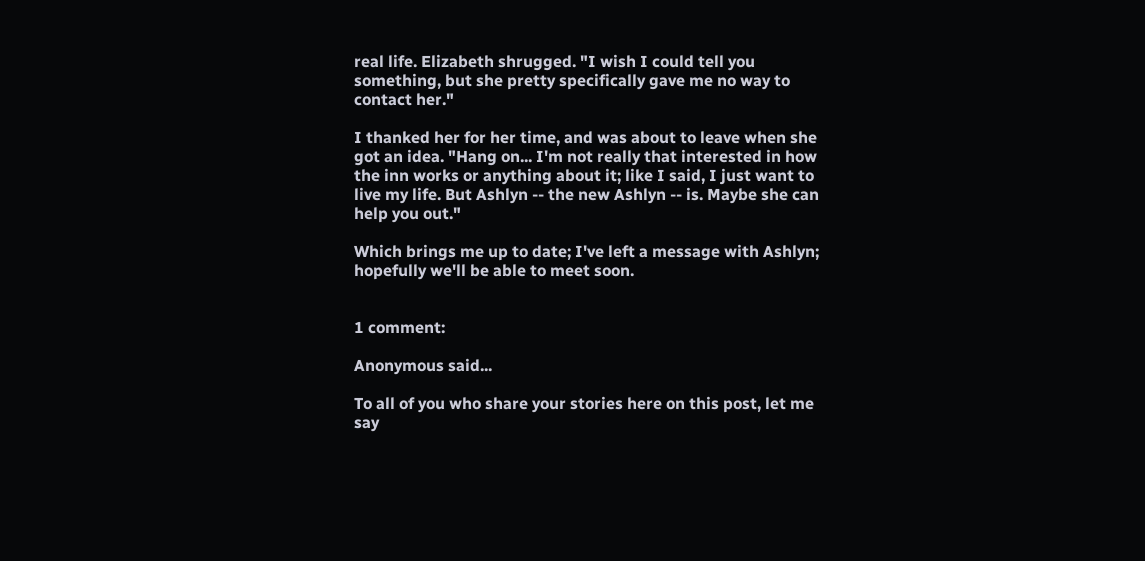real life. Elizabeth shrugged. "I wish I could tell you something, but she pretty specifically gave me no way to contact her."

I thanked her for her time, and was about to leave when she got an idea. "Hang on... I'm not really that interested in how the inn works or anything about it; like I said, I just want to live my life. But Ashlyn -- the new Ashlyn -- is. Maybe she can help you out."

Which brings me up to date; I've left a message with Ashlyn; hopefully we'll be able to meet soon.


1 comment:

Anonymous said...

To all of you who share your stories here on this post, let me say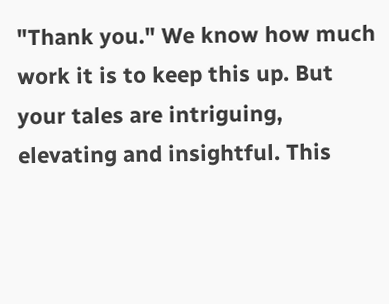"Thank you." We know how much work it is to keep this up. But your tales are intriguing, elevating and insightful. This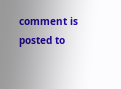comment is posted to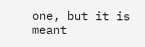one, but it is meant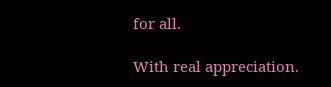for all.

With real appreciation.